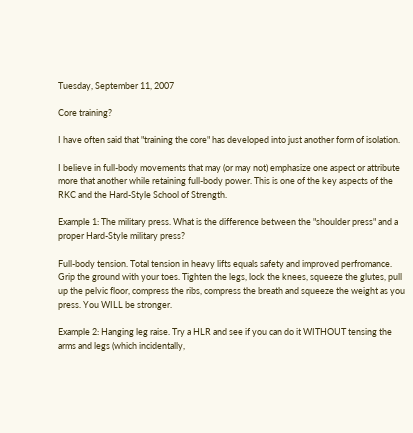Tuesday, September 11, 2007

Core training?

I have often said that "training the core" has developed into just another form of isolation.

I believe in full-body movements that may (or may not) emphasize one aspect or attribute more that another while retaining full-body power. This is one of the key aspects of the RKC and the Hard-Style School of Strength.

Example 1: The military press. What is the difference between the "shoulder press" and a proper Hard-Style military press?

Full-body tension. Total tension in heavy lifts equals safety and improved perfromance. Grip the ground with your toes. Tighten the legs, lock the knees, squeeze the glutes, pull up the pelvic floor, compress the ribs, compress the breath and squeeze the weight as you press. You WILL be stronger.

Example 2: Hanging leg raise. Try a HLR and see if you can do it WITHOUT tensing the arms and legs (which incidentally,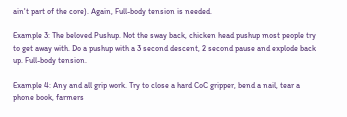ain't part of the core). Again, Full-body tension is needed.

Example 3: The beloved Pushup. Not the sway back, chicken head pushup most people try to get away with. Do a pushup with a 3 second descent, 2 second pause and explode back up. Full-body tension.

Example 4: Any and all grip work. Try to close a hard CoC gripper, bend a nail, tear a phone book, farmers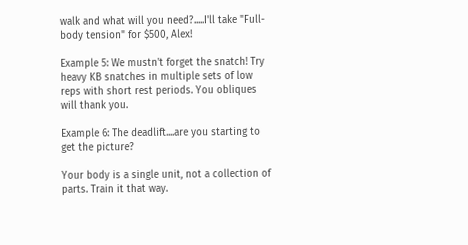walk and what will you need?.....I'll take "Full-body tension" for $500, Alex!

Example 5: We mustn't forget the snatch! Try heavy KB snatches in multiple sets of low reps with short rest periods. You obliques will thank you.

Example 6: The deadlift....are you starting to get the picture?

Your body is a single unit, not a collection of parts. Train it that way.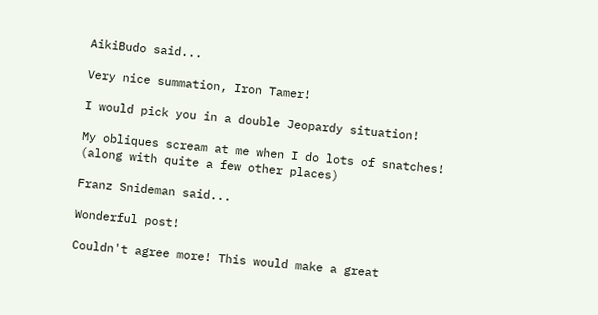AikiBudo said...

Very nice summation, Iron Tamer!

I would pick you in a double Jeopardy situation!

My obliques scream at me when I do lots of snatches! (along with quite a few other places)

Franz Snideman said...

Wonderful post!

Couldn't agree more! This would make a great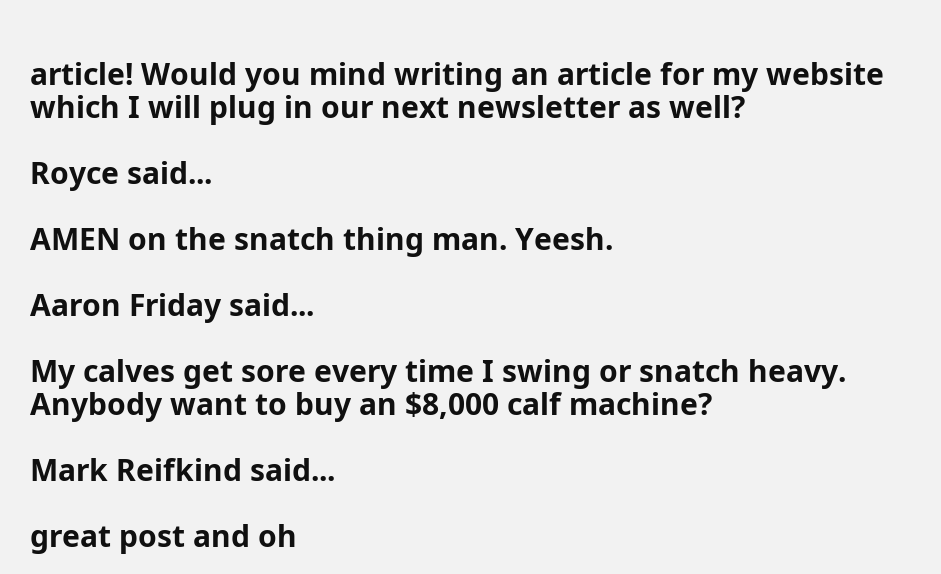article! Would you mind writing an article for my website which I will plug in our next newsletter as well?

Royce said...

AMEN on the snatch thing man. Yeesh.

Aaron Friday said...

My calves get sore every time I swing or snatch heavy. Anybody want to buy an $8,000 calf machine?

Mark Reifkind said...

great post and oh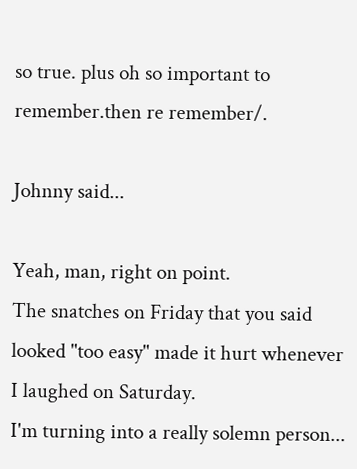so true. plus oh so important to remember.then re remember/.

Johnny said...

Yeah, man, right on point.
The snatches on Friday that you said looked "too easy" made it hurt whenever I laughed on Saturday.
I'm turning into a really solemn person...